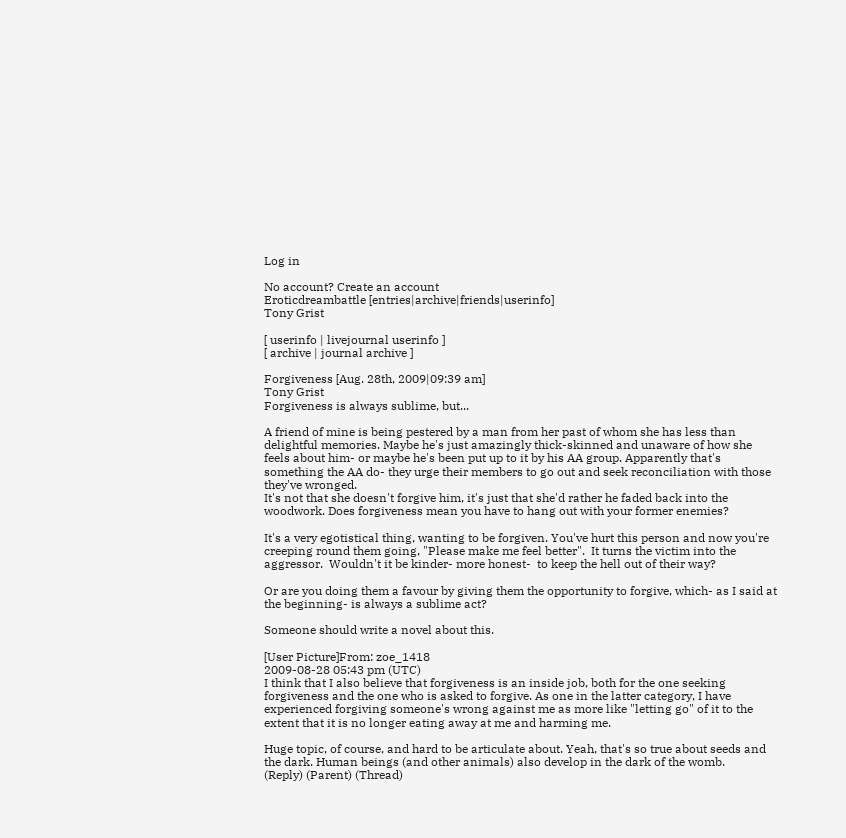Log in

No account? Create an account
Eroticdreambattle [entries|archive|friends|userinfo]
Tony Grist

[ userinfo | livejournal userinfo ]
[ archive | journal archive ]

Forgiveness [Aug. 28th, 2009|09:39 am]
Tony Grist
Forgiveness is always sublime, but...

A friend of mine is being pestered by a man from her past of whom she has less than delightful memories. Maybe he's just amazingly thick-skinned and unaware of how she feels about him- or maybe he's been put up to it by his AA group. Apparently that's something the AA do- they urge their members to go out and seek reconciliation with those they've wronged.
It's not that she doesn't forgive him, it's just that she'd rather he faded back into the woodwork. Does forgiveness mean you have to hang out with your former enemies?

It's a very egotistical thing, wanting to be forgiven. You've hurt this person and now you're creeping round them going, "Please make me feel better".  It turns the victim into the aggressor.  Wouldn't it be kinder- more honest-  to keep the hell out of their way?

Or are you doing them a favour by giving them the opportunity to forgive, which- as I said at the beginning- is always a sublime act?

Someone should write a novel about this.

[User Picture]From: zoe_1418
2009-08-28 05:43 pm (UTC)
I think that I also believe that forgiveness is an inside job, both for the one seeking forgiveness and the one who is asked to forgive. As one in the latter category, I have experienced forgiving someone's wrong against me as more like "letting go" of it to the extent that it is no longer eating away at me and harming me.

Huge topic, of course, and hard to be articulate about. Yeah, that's so true about seeds and the dark. Human beings (and other animals) also develop in the dark of the womb.
(Reply) (Parent) (Thread)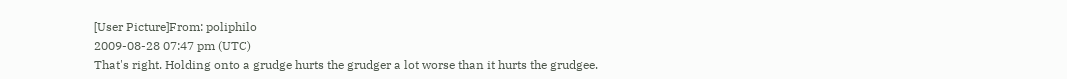[User Picture]From: poliphilo
2009-08-28 07:47 pm (UTC)
That's right. Holding onto a grudge hurts the grudger a lot worse than it hurts the grudgee.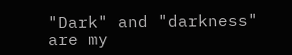"Dark" and "darkness" are my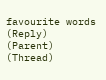favourite words
(Reply) (Parent) (Thread)